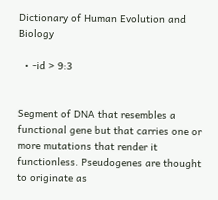Dictionary of Human Evolution and Biology

  • -id > 9:3


Segment of DNA that resembles a functional gene but that carries one or more mutations that render it functionless. Pseudogenes are thought to originate as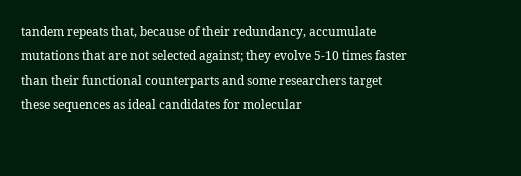tandem repeats that, because of their redundancy, accumulate mutations that are not selected against; they evolve 5-10 times faster than their functional counterparts and some researchers target these sequences as ideal candidates for molecular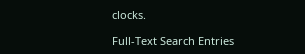clocks.

Full-Text Search Entries